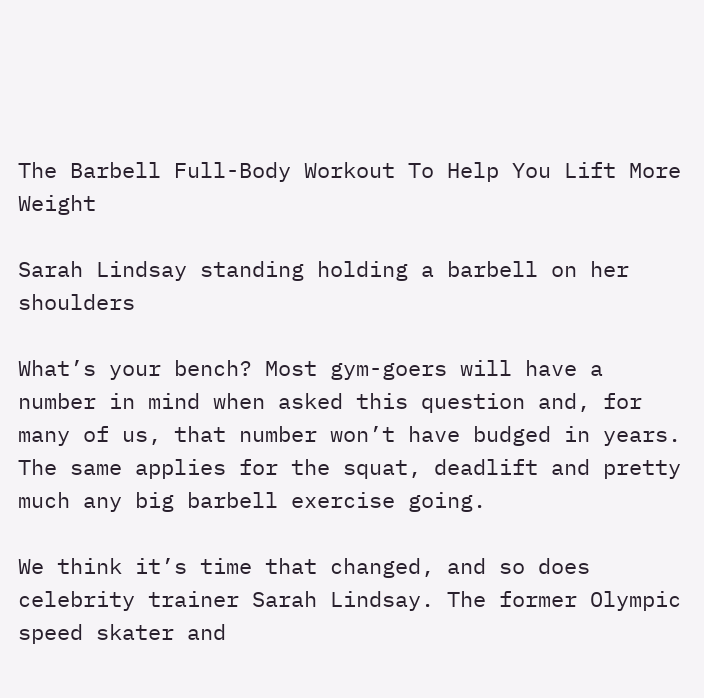The Barbell Full-Body Workout To Help You Lift More Weight

Sarah Lindsay standing holding a barbell on her shoulders

What’s your bench? Most gym-goers will have a number in mind when asked this question and, for many of us, that number won’t have budged in years. The same applies for the squat, deadlift and pretty much any big barbell exercise going.

We think it’s time that changed, and so does celebrity trainer Sarah Lindsay. The former Olympic speed skater and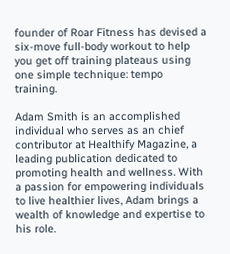founder of Roar Fitness has devised a six-move full-body workout to help you get off training plateaus using one simple technique: tempo training.

Adam Smith is an accomplished individual who serves as an chief contributor at Healthify Magazine, a leading publication dedicated to promoting health and wellness. With a passion for empowering individuals to live healthier lives, Adam brings a wealth of knowledge and expertise to his role.